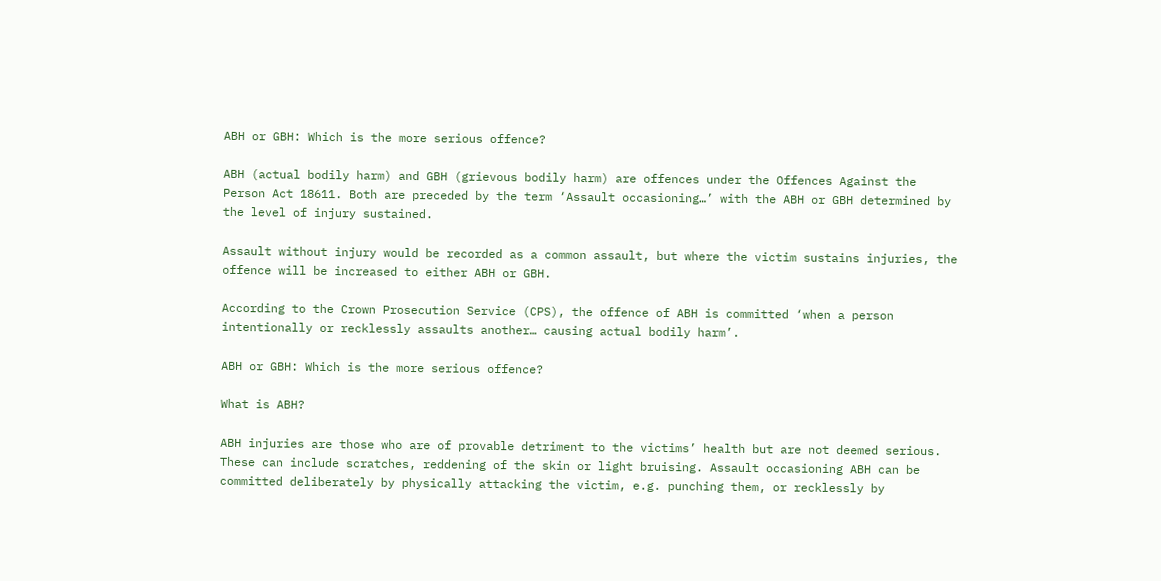ABH or GBH: Which is the more serious offence?

ABH (actual bodily harm) and GBH (grievous bodily harm) are offences under the Offences Against the Person Act 18611. Both are preceded by the term ‘Assault occasioning…’ with the ABH or GBH determined by the level of injury sustained.

Assault without injury would be recorded as a common assault, but where the victim sustains injuries, the offence will be increased to either ABH or GBH.

According to the Crown Prosecution Service (CPS), the offence of ABH is committed ‘when a person intentionally or recklessly assaults another… causing actual bodily harm’.

ABH or GBH: Which is the more serious offence?

What is ABH?

ABH injuries are those who are of provable detriment to the victims’ health but are not deemed serious. These can include scratches, reddening of the skin or light bruising. Assault occasioning ABH can be committed deliberately by physically attacking the victim, e.g. punching them, or recklessly by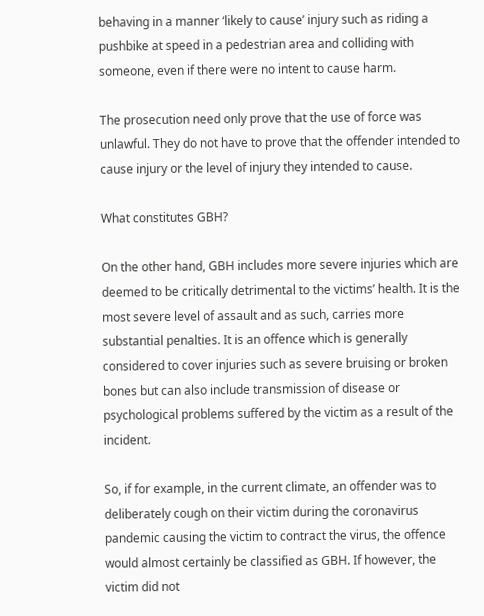behaving in a manner ‘likely to cause’ injury such as riding a pushbike at speed in a pedestrian area and colliding with someone, even if there were no intent to cause harm.

The prosecution need only prove that the use of force was unlawful. They do not have to prove that the offender intended to cause injury or the level of injury they intended to cause.

What constitutes GBH?

On the other hand, GBH includes more severe injuries which are deemed to be critically detrimental to the victims’ health. It is the most severe level of assault and as such, carries more substantial penalties. It is an offence which is generally considered to cover injuries such as severe bruising or broken bones but can also include transmission of disease or psychological problems suffered by the victim as a result of the incident.

So, if for example, in the current climate, an offender was to deliberately cough on their victim during the coronavirus pandemic causing the victim to contract the virus, the offence would almost certainly be classified as GBH. If however, the victim did not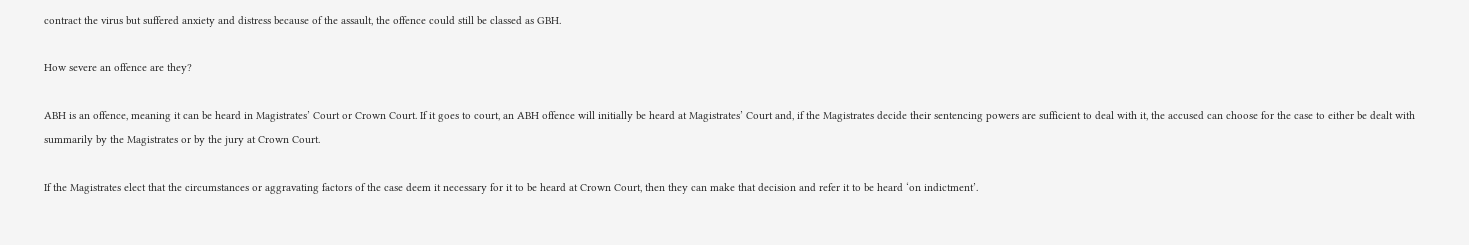contract the virus but suffered anxiety and distress because of the assault, the offence could still be classed as GBH.

How severe an offence are they?

ABH is an offence, meaning it can be heard in Magistrates’ Court or Crown Court. If it goes to court, an ABH offence will initially be heard at Magistrates’ Court and, if the Magistrates decide their sentencing powers are sufficient to deal with it, the accused can choose for the case to either be dealt with summarily by the Magistrates or by the jury at Crown Court.

If the Magistrates elect that the circumstances or aggravating factors of the case deem it necessary for it to be heard at Crown Court, then they can make that decision and refer it to be heard ‘on indictment’.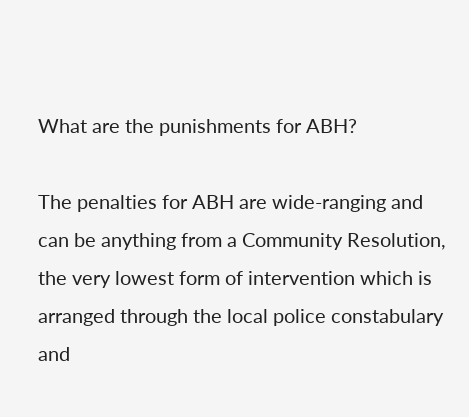What are the punishments for ABH?

The penalties for ABH are wide-ranging and can be anything from a Community Resolution, the very lowest form of intervention which is arranged through the local police constabulary and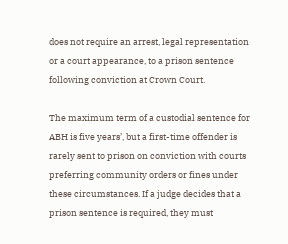does not require an arrest, legal representation or a court appearance, to a prison sentence following conviction at Crown Court.

The maximum term of a custodial sentence for ABH is five years’, but a first-time offender is rarely sent to prison on conviction with courts preferring community orders or fines under these circumstances. If a judge decides that a prison sentence is required, they must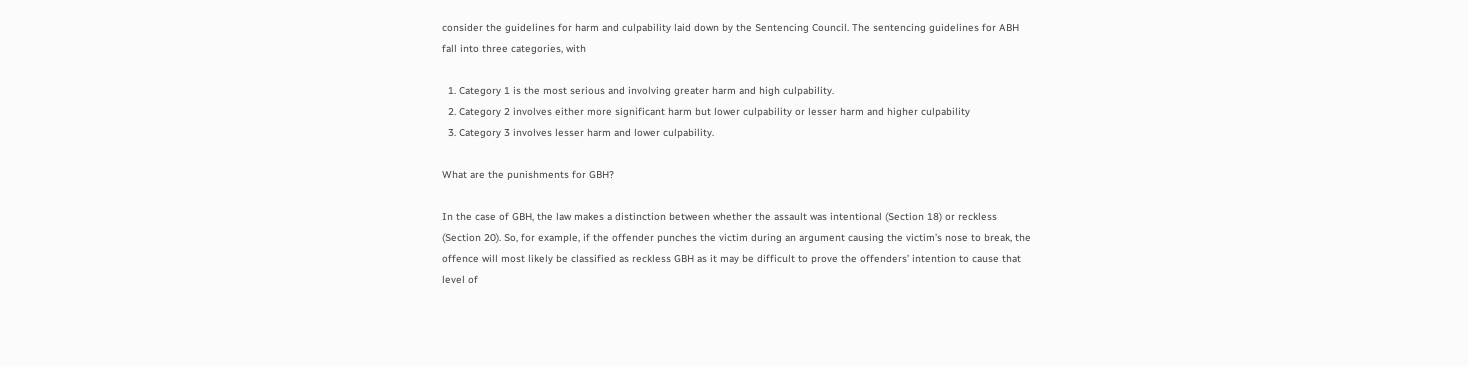consider the guidelines for harm and culpability laid down by the Sentencing Council. The sentencing guidelines for ABH fall into three categories, with

  1. Category 1 is the most serious and involving greater harm and high culpability.
  2. Category 2 involves either more significant harm but lower culpability or lesser harm and higher culpability
  3. Category 3 involves lesser harm and lower culpability.

What are the punishments for GBH?

In the case of GBH, the law makes a distinction between whether the assault was intentional (Section 18) or reckless (Section 20). So, for example, if the offender punches the victim during an argument causing the victim’s nose to break, the offence will most likely be classified as reckless GBH as it may be difficult to prove the offenders’ intention to cause that level of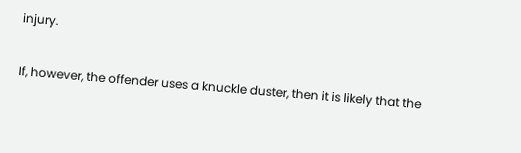injury.

If, however, the offender uses a knuckle duster, then it is likely that the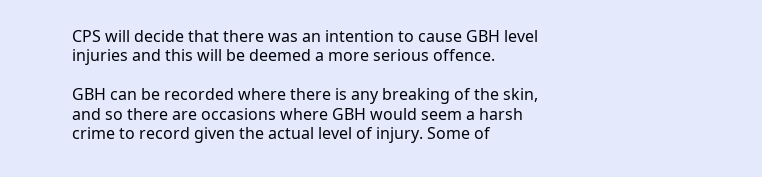CPS will decide that there was an intention to cause GBH level injuries and this will be deemed a more serious offence.

GBH can be recorded where there is any breaking of the skin, and so there are occasions where GBH would seem a harsh crime to record given the actual level of injury. Some of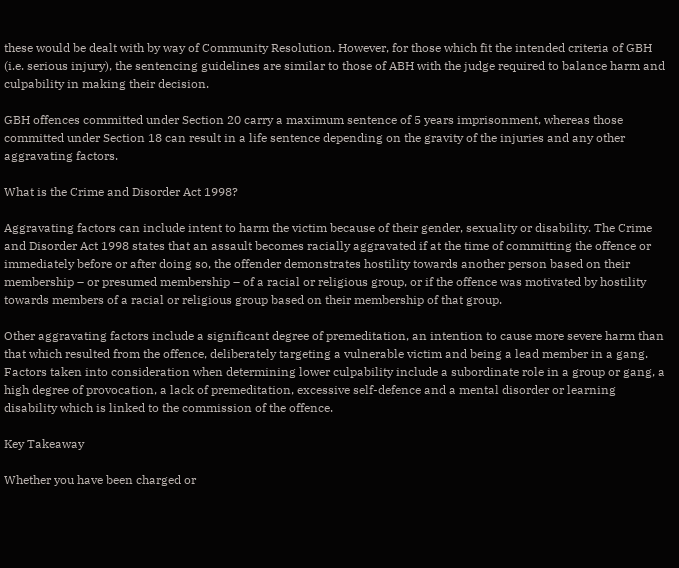these would be dealt with by way of Community Resolution. However, for those which fit the intended criteria of GBH (i.e. serious injury), the sentencing guidelines are similar to those of ABH with the judge required to balance harm and culpability in making their decision.

GBH offences committed under Section 20 carry a maximum sentence of 5 years imprisonment, whereas those committed under Section 18 can result in a life sentence depending on the gravity of the injuries and any other aggravating factors.

What is the Crime and Disorder Act 1998?

Aggravating factors can include intent to harm the victim because of their gender, sexuality or disability. The Crime and Disorder Act 1998 states that an assault becomes racially aggravated if at the time of committing the offence or immediately before or after doing so, the offender demonstrates hostility towards another person based on their membership – or presumed membership – of a racial or religious group, or if the offence was motivated by hostility towards members of a racial or religious group based on their membership of that group.

Other aggravating factors include a significant degree of premeditation, an intention to cause more severe harm than that which resulted from the offence, deliberately targeting a vulnerable victim and being a lead member in a gang. Factors taken into consideration when determining lower culpability include a subordinate role in a group or gang, a high degree of provocation, a lack of premeditation, excessive self-defence and a mental disorder or learning disability which is linked to the commission of the offence.

Key Takeaway

Whether you have been charged or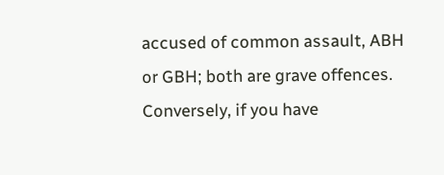accused of common assault, ABH or GBH; both are grave offences. Conversely, if you have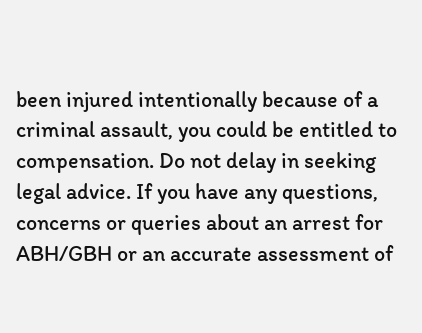been injured intentionally because of a criminal assault, you could be entitled to compensation. Do not delay in seeking legal advice. If you have any questions, concerns or queries about an arrest for ABH/GBH or an accurate assessment of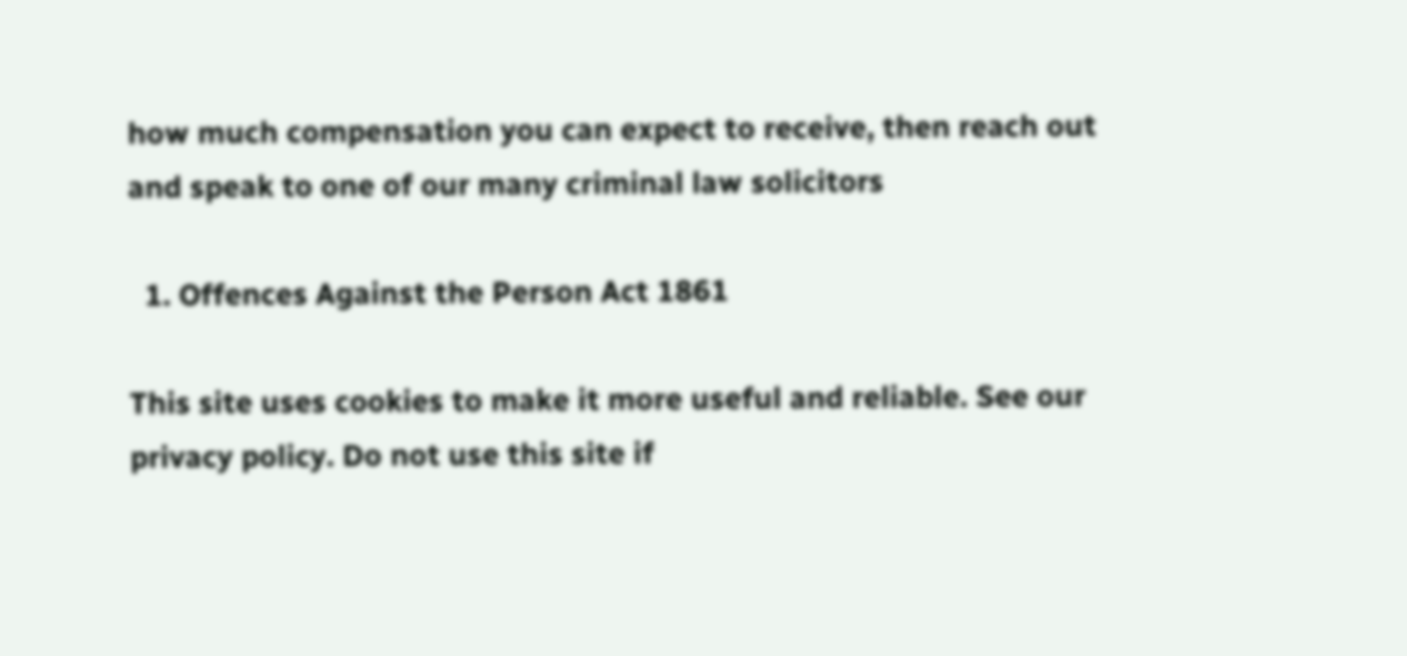how much compensation you can expect to receive, then reach out and speak to one of our many criminal law solicitors

  1. Offences Against the Person Act 1861

This site uses cookies to make it more useful and reliable. See our privacy policy. Do not use this site if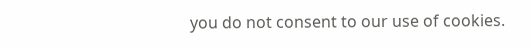you do not consent to our use of cookies.